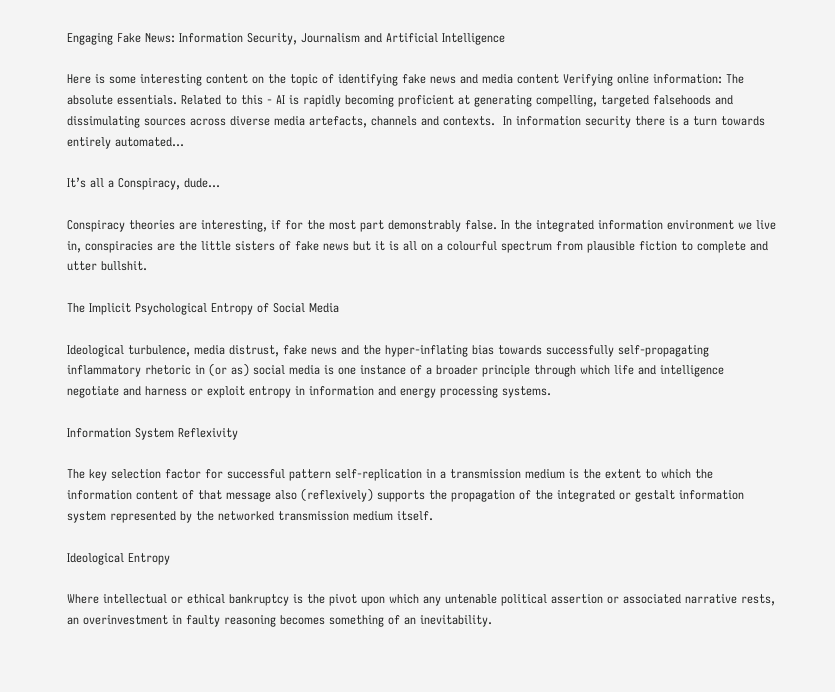Engaging Fake News: Information Security, Journalism and Artificial Intelligence

Here is some interesting content on the topic of identifying fake news and media content Verifying online information: The absolute essentials. Related to this - AI is rapidly becoming proficient at generating compelling, targeted falsehoods and dissimulating sources across diverse media artefacts, channels and contexts.  In information security there is a turn towards entirely automated…

It’s all a Conspiracy, dude…

Conspiracy theories are interesting, if for the most part demonstrably false. In the integrated information environment we live in, conspiracies are the little sisters of fake news but it is all on a colourful spectrum from plausible fiction to complete and utter bullshit.

The Implicit Psychological Entropy of Social Media

Ideological turbulence, media distrust, fake news and the hyper-inflating bias towards successfully self-propagating inflammatory rhetoric in (or as) social media is one instance of a broader principle through which life and intelligence negotiate and harness or exploit entropy in information and energy processing systems.

Information System Reflexivity

The key selection factor for successful pattern self-replication in a transmission medium is the extent to which the information content of that message also (reflexively) supports the propagation of the integrated or gestalt information system represented by the networked transmission medium itself.

Ideological Entropy

Where intellectual or ethical bankruptcy is the pivot upon which any untenable political assertion or associated narrative rests, an overinvestment in faulty reasoning becomes something of an inevitability.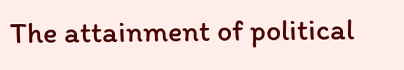The attainment of political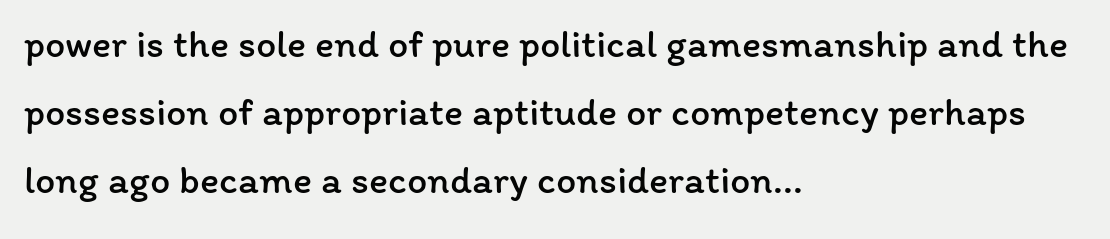power is the sole end of pure political gamesmanship and the possession of appropriate aptitude or competency perhaps long ago became a secondary consideration...